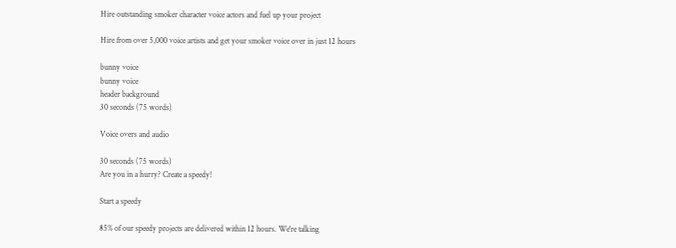Hire outstanding smoker character voice actors and fuel up your project

Hire from over 5,000 voice artists and get your smoker voice over in just 12 hours

bunny voice
bunny voice
header background
30 seconds (75 words)

Voice overs and audio

30 seconds (75 words)
Are you in a hurry? Create a speedy!

Start a speedy

85% of our speedy projects are delivered within 12 hours. We're talking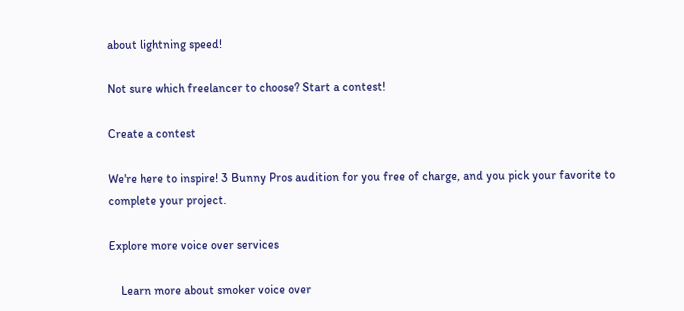about lightning speed!

Not sure which freelancer to choose? Start a contest!

Create a contest

We're here to inspire! 3 Bunny Pros audition for you free of charge, and you pick your favorite to complete your project.

Explore more voice over services

    Learn more about smoker voice over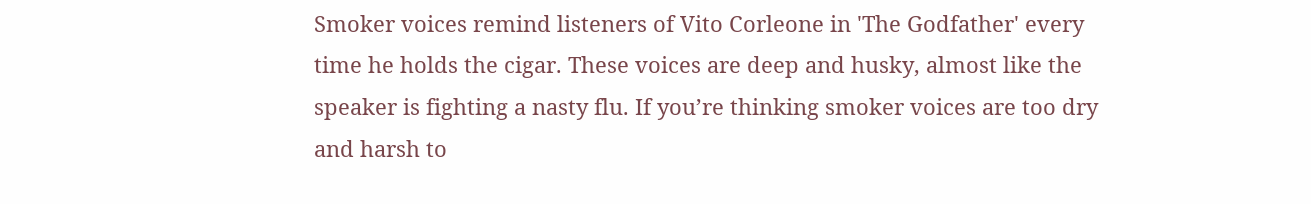Smoker voices remind listeners of Vito Corleone in 'The Godfather' every time he holds the cigar. These voices are deep and husky, almost like the speaker is fighting a nasty flu. If you’re thinking smoker voices are too dry and harsh to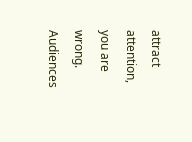attract attention, you are wrong. Audiences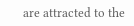are attracted to the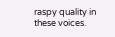raspy quality in these voices.